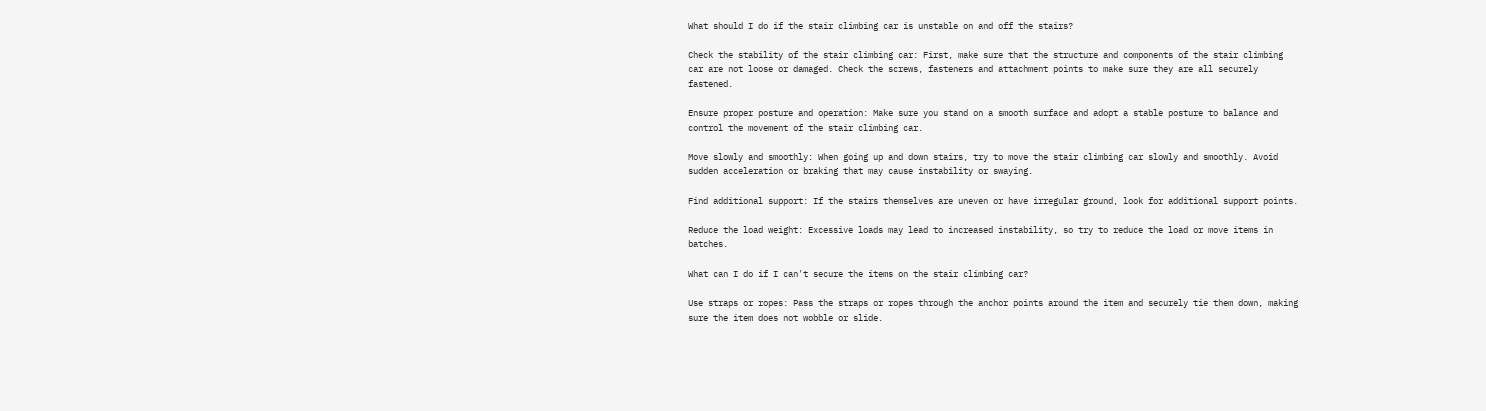What should I do if the stair climbing car is unstable on and off the stairs?

Check the stability of the stair climbing car: First, make sure that the structure and components of the stair climbing car are not loose or damaged. Check the screws, fasteners and attachment points to make sure they are all securely fastened.

Ensure proper posture and operation: Make sure you stand on a smooth surface and adopt a stable posture to balance and control the movement of the stair climbing car.

Move slowly and smoothly: When going up and down stairs, try to move the stair climbing car slowly and smoothly. Avoid sudden acceleration or braking that may cause instability or swaying.

Find additional support: If the stairs themselves are uneven or have irregular ground, look for additional support points.

Reduce the load weight: Excessive loads may lead to increased instability, so try to reduce the load or move items in batches.

What can I do if I can't secure the items on the stair climbing car?

Use straps or ropes: Pass the straps or ropes through the anchor points around the item and securely tie them down, making sure the item does not wobble or slide.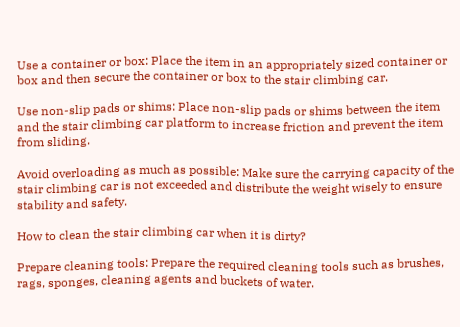Use a container or box: Place the item in an appropriately sized container or box and then secure the container or box to the stair climbing car.

Use non-slip pads or shims: Place non-slip pads or shims between the item and the stair climbing car platform to increase friction and prevent the item from sliding.

Avoid overloading as much as possible: Make sure the carrying capacity of the stair climbing car is not exceeded and distribute the weight wisely to ensure stability and safety.

How to clean the stair climbing car when it is dirty?

Prepare cleaning tools: Prepare the required cleaning tools such as brushes, rags, sponges, cleaning agents and buckets of water.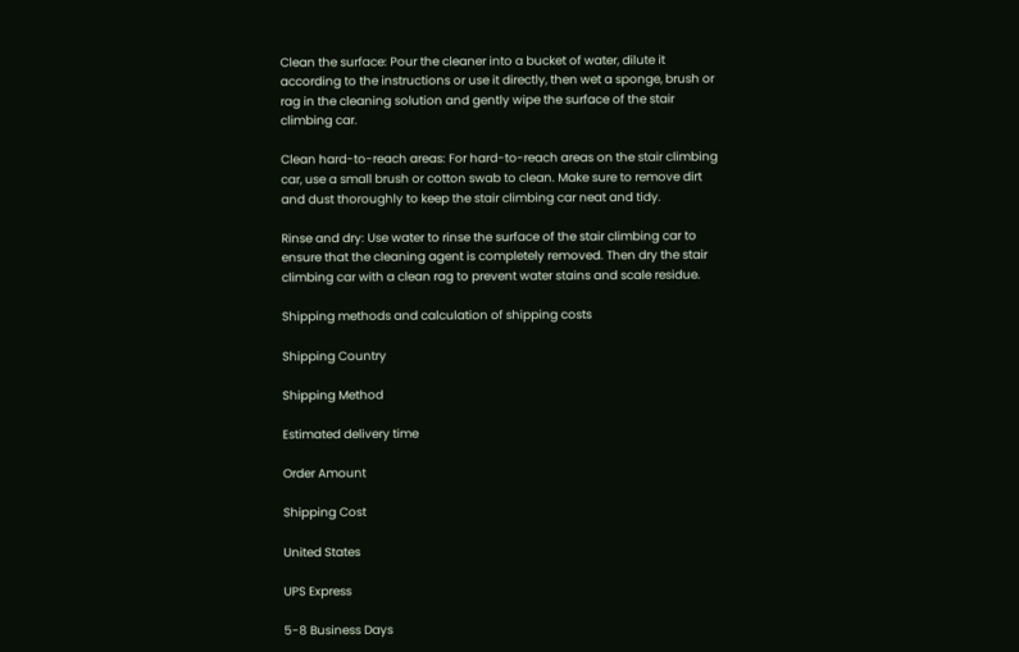Clean the surface: Pour the cleaner into a bucket of water, dilute it according to the instructions or use it directly, then wet a sponge, brush or rag in the cleaning solution and gently wipe the surface of the stair climbing car.

Clean hard-to-reach areas: For hard-to-reach areas on the stair climbing car, use a small brush or cotton swab to clean. Make sure to remove dirt and dust thoroughly to keep the stair climbing car neat and tidy.

Rinse and dry: Use water to rinse the surface of the stair climbing car to ensure that the cleaning agent is completely removed. Then dry the stair climbing car with a clean rag to prevent water stains and scale residue.

Shipping methods and calculation of shipping costs

Shipping Country

Shipping Method

Estimated delivery time

Order Amount

Shipping Cost

United States

UPS Express

5-8 Business Days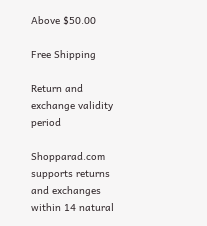Above $50.00

Free Shipping

Return and exchange validity period

Shopparad.com supports returns and exchanges within 14 natural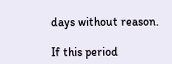days without reason.

If this period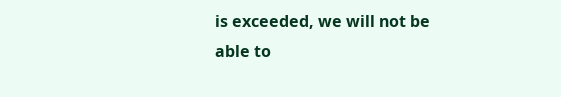is exceeded, we will not be able to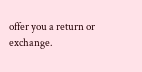offer you a return or exchange.